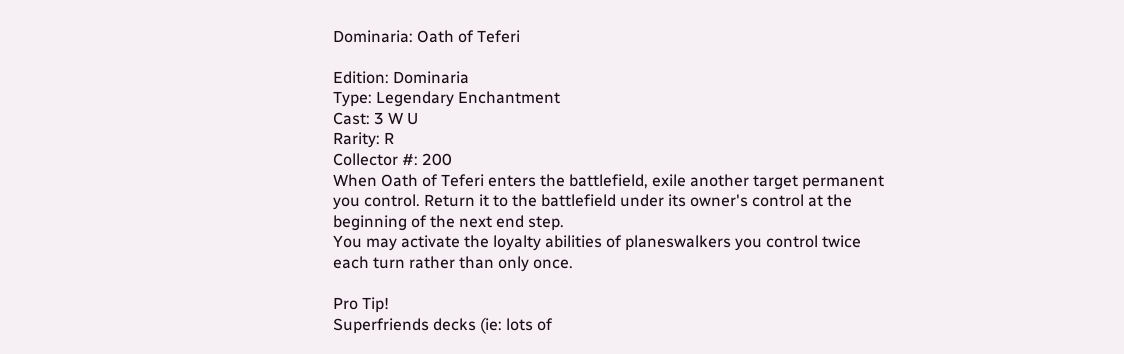Dominaria: Oath of Teferi

Edition: Dominaria
Type: Legendary Enchantment
Cast: 3 W U
Rarity: R
Collector #: 200
When Oath of Teferi enters the battlefield, exile another target permanent you control. Return it to the battlefield under its owner's control at the beginning of the next end step.
You may activate the loyalty abilities of planeswalkers you control twice each turn rather than only once.

Pro Tip!
Superfriends decks (ie: lots of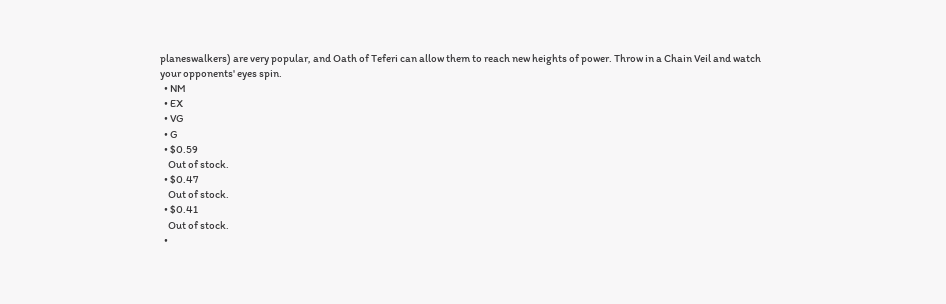planeswalkers) are very popular, and Oath of Teferi can allow them to reach new heights of power. Throw in a Chain Veil and watch your opponents' eyes spin.
  • NM
  • EX
  • VG
  • G
  • $0.59
    Out of stock.
  • $0.47
    Out of stock.
  • $0.41
    Out of stock.
  •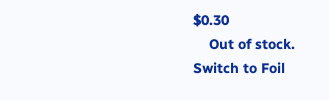$0.30
    Out of stock.
Switch to Foil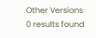Other Versions
0 results found